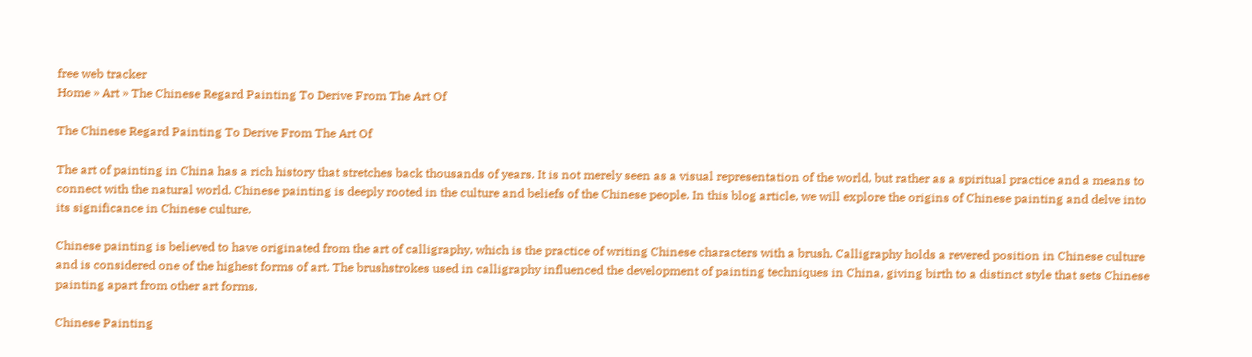free web tracker
Home » Art » The Chinese Regard Painting To Derive From The Art Of

The Chinese Regard Painting To Derive From The Art Of

The art of painting in China has a rich history that stretches back thousands of years. It is not merely seen as a visual representation of the world, but rather as a spiritual practice and a means to connect with the natural world. Chinese painting is deeply rooted in the culture and beliefs of the Chinese people. In this blog article, we will explore the origins of Chinese painting and delve into its significance in Chinese culture.

Chinese painting is believed to have originated from the art of calligraphy, which is the practice of writing Chinese characters with a brush. Calligraphy holds a revered position in Chinese culture and is considered one of the highest forms of art. The brushstrokes used in calligraphy influenced the development of painting techniques in China, giving birth to a distinct style that sets Chinese painting apart from other art forms.

Chinese Painting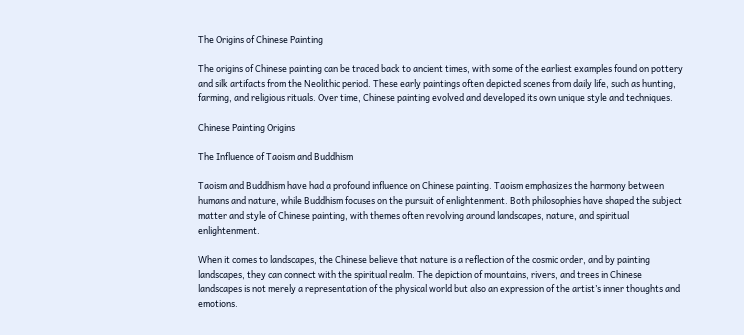The Origins of Chinese Painting

The origins of Chinese painting can be traced back to ancient times, with some of the earliest examples found on pottery and silk artifacts from the Neolithic period. These early paintings often depicted scenes from daily life, such as hunting, farming, and religious rituals. Over time, Chinese painting evolved and developed its own unique style and techniques.

Chinese Painting Origins

The Influence of Taoism and Buddhism

Taoism and Buddhism have had a profound influence on Chinese painting. Taoism emphasizes the harmony between humans and nature, while Buddhism focuses on the pursuit of enlightenment. Both philosophies have shaped the subject matter and style of Chinese painting, with themes often revolving around landscapes, nature, and spiritual enlightenment.

When it comes to landscapes, the Chinese believe that nature is a reflection of the cosmic order, and by painting landscapes, they can connect with the spiritual realm. The depiction of mountains, rivers, and trees in Chinese landscapes is not merely a representation of the physical world but also an expression of the artist’s inner thoughts and emotions.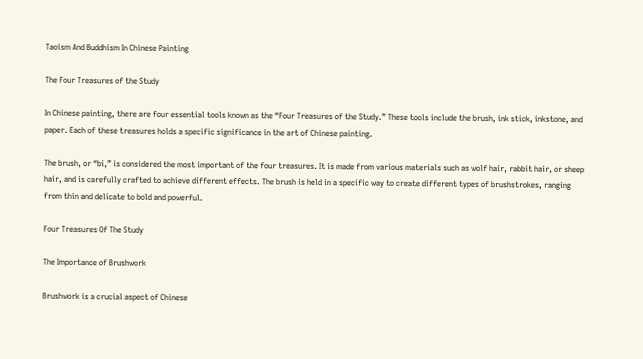Taoism And Buddhism In Chinese Painting

The Four Treasures of the Study

In Chinese painting, there are four essential tools known as the “Four Treasures of the Study.” These tools include the brush, ink stick, inkstone, and paper. Each of these treasures holds a specific significance in the art of Chinese painting.

The brush, or “bi,” is considered the most important of the four treasures. It is made from various materials such as wolf hair, rabbit hair, or sheep hair, and is carefully crafted to achieve different effects. The brush is held in a specific way to create different types of brushstrokes, ranging from thin and delicate to bold and powerful.

Four Treasures Of The Study

The Importance of Brushwork

Brushwork is a crucial aspect of Chinese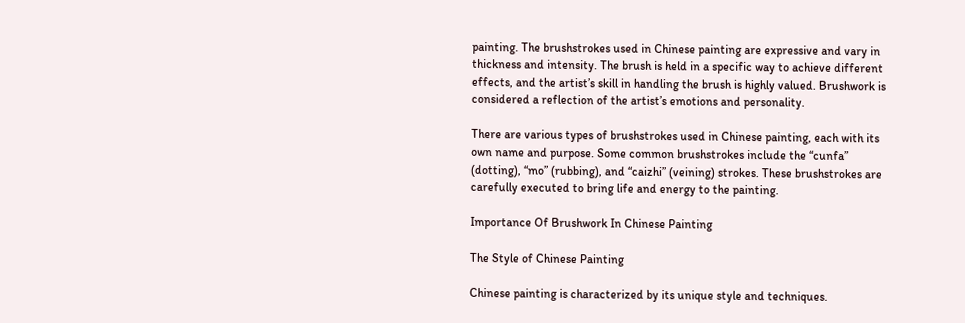painting. The brushstrokes used in Chinese painting are expressive and vary in thickness and intensity. The brush is held in a specific way to achieve different effects, and the artist’s skill in handling the brush is highly valued. Brushwork is considered a reflection of the artist’s emotions and personality.

There are various types of brushstrokes used in Chinese painting, each with its own name and purpose. Some common brushstrokes include the “cunfa” (dotting), “mo” (rubbing), and “caizhi” (veining) strokes. These brushstrokes are carefully executed to bring life and energy to the painting.

Importance Of Brushwork In Chinese Painting

The Style of Chinese Painting

Chinese painting is characterized by its unique style and techniques.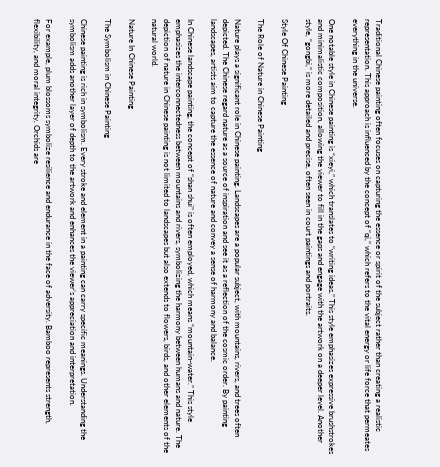Traditional Chinese painting often focuses on capturing the essence or spirit of the subject rather than creating a realistic representation. This approach is influenced by the concept of “qi,” which refers to the vital energy or life force that permeates everything in the universe.

One notable style in Chinese painting is “xieyi,” which translates to “writing ideas.” This style emphasizes expressive brushstrokes and minimalistic composition, allowing the viewer to fill in the gaps and engage with the artwork on a deeper level. Another style, “gongbi,” is more detailed and precise, often seen in court paintings and portraits.

Style Of Chinese Painting

The Role of Nature in Chinese Painting

Nature plays a significant role in Chinese painting. Landscapes are a popular subject, with mountains, rivers, and trees often depicted. The Chinese regard nature as a source of inspiration and see it as a reflection of the cosmic order. By painting landscapes, artists aim to capture the essence of nature and convey a sense of harmony and balance.

In Chinese landscape painting, the concept of “shan shui” is often employed, which means “mountain-water.” This style emphasizes the interconnectedness between mountains and rivers, symbolizing the harmony between humans and nature. The depiction of nature in Chinese painting is not limited to landscapes but also extends to flowers, birds, and other elements of the natural world.

Nature In Chinese Painting

The Symbolism in Chinese Painting

Chinese painting is rich in symbolism. Every stroke and element in a painting can carry specific meanings. Understanding the symbolism adds another layer of depth to the artwork and enhances the viewer’s appreciation and interpretation.

For example, plum blossoms symbolize resilience and endurance in the face of adversity. Bamboo represents strength, flexibility, and moral integrity. Orchids are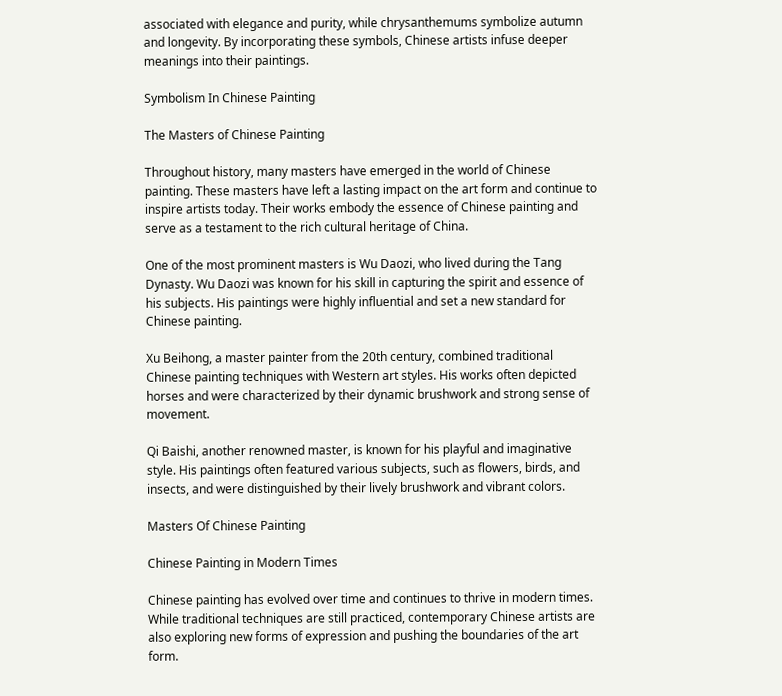associated with elegance and purity, while chrysanthemums symbolize autumn and longevity. By incorporating these symbols, Chinese artists infuse deeper meanings into their paintings.

Symbolism In Chinese Painting

The Masters of Chinese Painting

Throughout history, many masters have emerged in the world of Chinese painting. These masters have left a lasting impact on the art form and continue to inspire artists today. Their works embody the essence of Chinese painting and serve as a testament to the rich cultural heritage of China.

One of the most prominent masters is Wu Daozi, who lived during the Tang Dynasty. Wu Daozi was known for his skill in capturing the spirit and essence of his subjects. His paintings were highly influential and set a new standard for Chinese painting.

Xu Beihong, a master painter from the 20th century, combined traditional Chinese painting techniques with Western art styles. His works often depicted horses and were characterized by their dynamic brushwork and strong sense of movement.

Qi Baishi, another renowned master, is known for his playful and imaginative style. His paintings often featured various subjects, such as flowers, birds, and insects, and were distinguished by their lively brushwork and vibrant colors.

Masters Of Chinese Painting

Chinese Painting in Modern Times

Chinese painting has evolved over time and continues to thrive in modern times. While traditional techniques are still practiced, contemporary Chinese artists are also exploring new forms of expression and pushing the boundaries of the art form.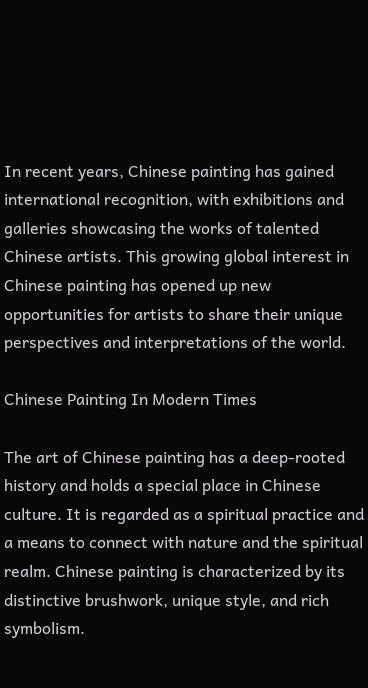In recent years, Chinese painting has gained international recognition, with exhibitions and galleries showcasing the works of talented Chinese artists. This growing global interest in Chinese painting has opened up new opportunities for artists to share their unique perspectives and interpretations of the world.

Chinese Painting In Modern Times

The art of Chinese painting has a deep-rooted history and holds a special place in Chinese culture. It is regarded as a spiritual practice and a means to connect with nature and the spiritual realm. Chinese painting is characterized by its distinctive brushwork, unique style, and rich symbolism.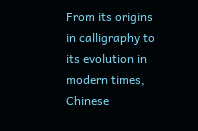From its origins in calligraphy to its evolution in modern times, Chinese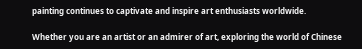painting continues to captivate and inspire art enthusiasts worldwide.

Whether you are an artist or an admirer of art, exploring the world of Chinese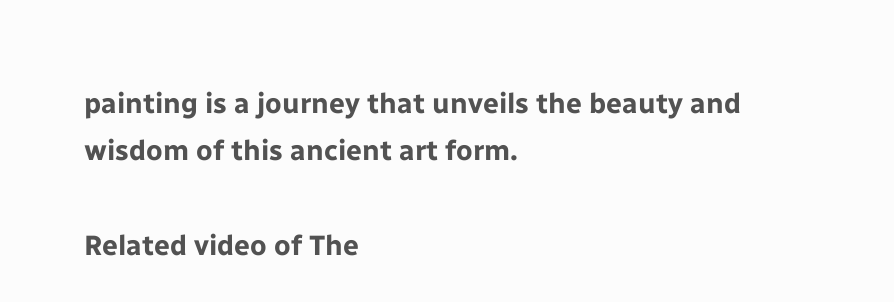painting is a journey that unveils the beauty and wisdom of this ancient art form.

Related video of The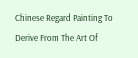Chinese Regard Painting To Derive From The Art Of